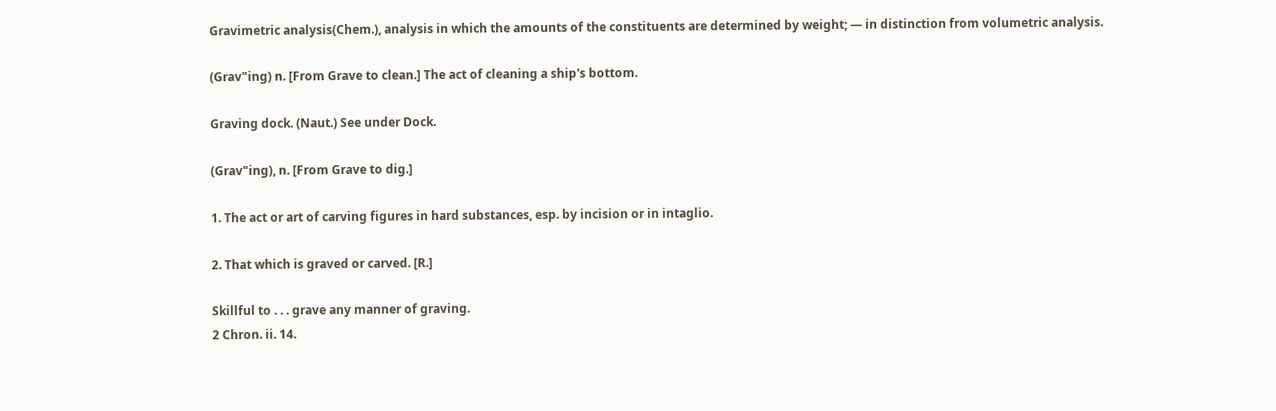Gravimetric analysis(Chem.), analysis in which the amounts of the constituents are determined by weight; — in distinction from volumetric analysis.

(Grav"ing) n. [From Grave to clean.] The act of cleaning a ship's bottom.

Graving dock. (Naut.) See under Dock.

(Grav"ing), n. [From Grave to dig.]

1. The act or art of carving figures in hard substances, esp. by incision or in intaglio.

2. That which is graved or carved. [R.]

Skillful to . . . grave any manner of graving.
2 Chron. ii. 14.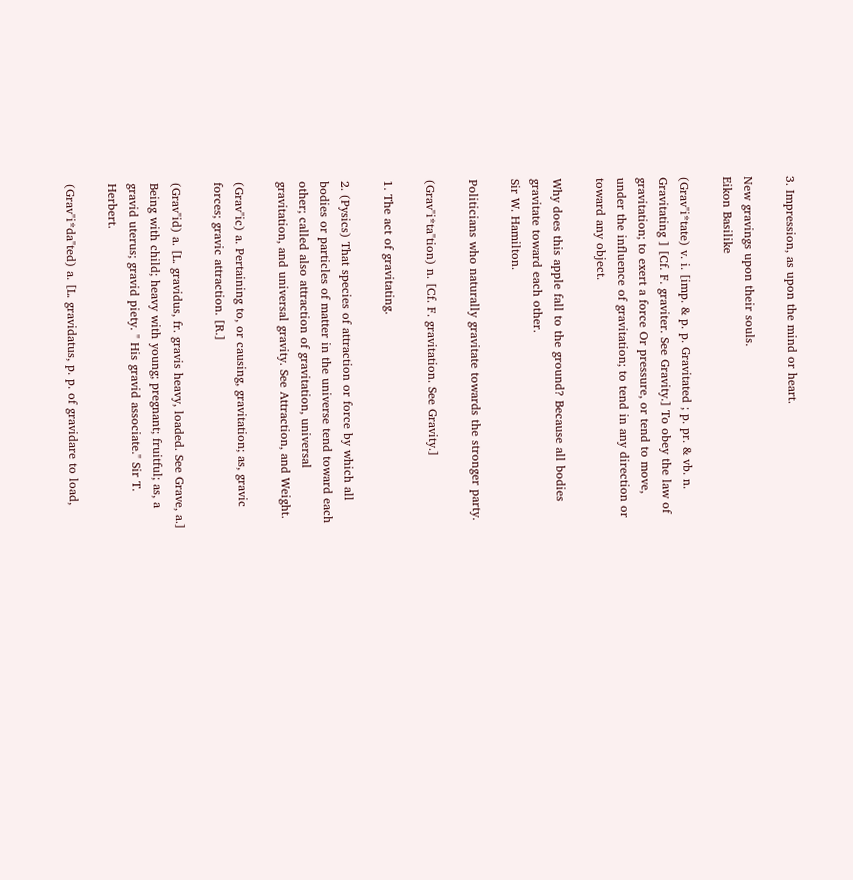3. Impression, as upon the mind or heart.

New gravings upon their souls.
Eikon Basilike

(Grav"i*tate) v. i. [imp. & p. p. Gravitated ; p. pr. & vb. n. Gravitating ] [Cf. F. graviter. See Gravity.] To obey the law of gravitation; to exert a force Or pressure, or tend to move, under the influence of gravitation; to tend in any direction or toward any object.

Why does this apple fall to the ground? Because all bodies gravitate toward each other.
Sir W. Hamilton.

Politicians who naturally gravitate towards the stronger party.

(Grav"i*ta"tion) n. [Cf. F. gravitation. See Gravity.]

1. The act of gravitating.

2. (Pysics) That species of attraction or force by which all bodies or particles of matter in the universe tend toward each other; called also attraction of gravitation, universal gravitation, and universal gravity. See Attraction, and Weight.

(Grav"ic) a. Pertaining to, or causing, gravitation; as, gravic forces; gravic attraction. [R.]

(Grav"id) a. [L. gravidus, fr. gravis heavy, loaded. See Grave, a.] Being with child; heavy with young; pregnant; fruitful; as, a gravid uterus; gravid piety. " His gravid associate." Sir T. Herbert.

(Grav"i*da"ted) a. [L. gravidatus, p. p. of gravidare to load,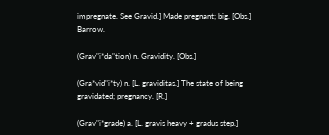impregnate. See Gravid.] Made pregnant; big. [Obs.] Barrow.

(Grav"i*da"tion) n. Gravidity. [Obs.]

(Gra*vid"i*ty) n. [L. graviditas.] The state of being gravidated; pregnancy. [R.]

(Grav"i*grade) a. [L. gravis heavy + gradus step.]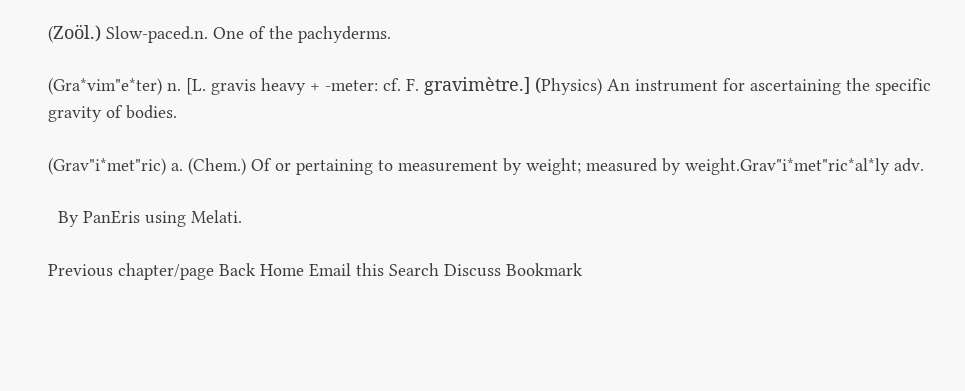(Zoöl.) Slow-paced.n. One of the pachyderms.

(Gra*vim"e*ter) n. [L. gravis heavy + -meter: cf. F. gravimètre.] (Physics) An instrument for ascertaining the specific gravity of bodies.

(Grav"i*met"ric) a. (Chem.) Of or pertaining to measurement by weight; measured by weight.Grav"i*met"ric*al*ly adv.

  By PanEris using Melati.

Previous chapter/page Back Home Email this Search Discuss Bookmark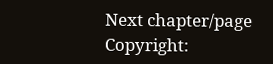Next chapter/page
Copyright: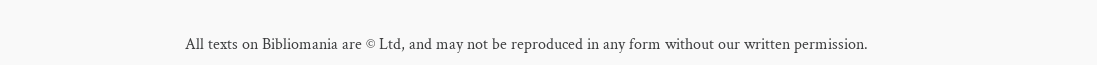All texts on Bibliomania are © Ltd, and may not be reproduced in any form without our written permission.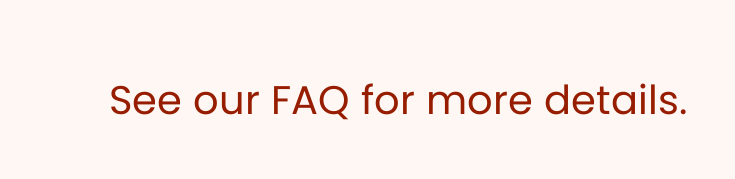See our FAQ for more details.